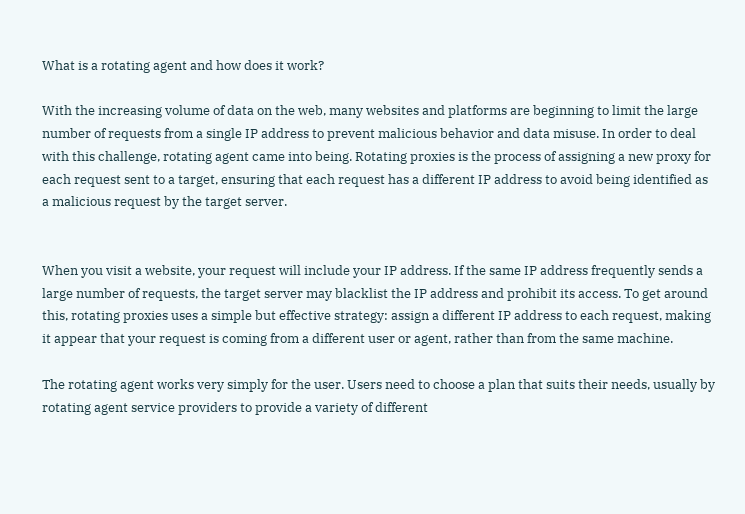What is a rotating agent and how does it work?

With the increasing volume of data on the web, many websites and platforms are beginning to limit the large number of requests from a single IP address to prevent malicious behavior and data misuse. In order to deal with this challenge, rotating agent came into being. Rotating proxies is the process of assigning a new proxy for each request sent to a target, ensuring that each request has a different IP address to avoid being identified as a malicious request by the target server.


When you visit a website, your request will include your IP address. If the same IP address frequently sends a large number of requests, the target server may blacklist the IP address and prohibit its access. To get around this, rotating proxies uses a simple but effective strategy: assign a different IP address to each request, making it appear that your request is coming from a different user or agent, rather than from the same machine.

The rotating agent works very simply for the user. Users need to choose a plan that suits their needs, usually by rotating agent service providers to provide a variety of different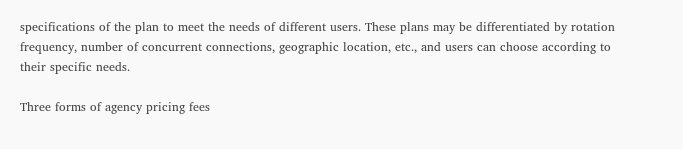specifications of the plan to meet the needs of different users. These plans may be differentiated by rotation frequency, number of concurrent connections, geographic location, etc., and users can choose according to their specific needs.

Three forms of agency pricing fees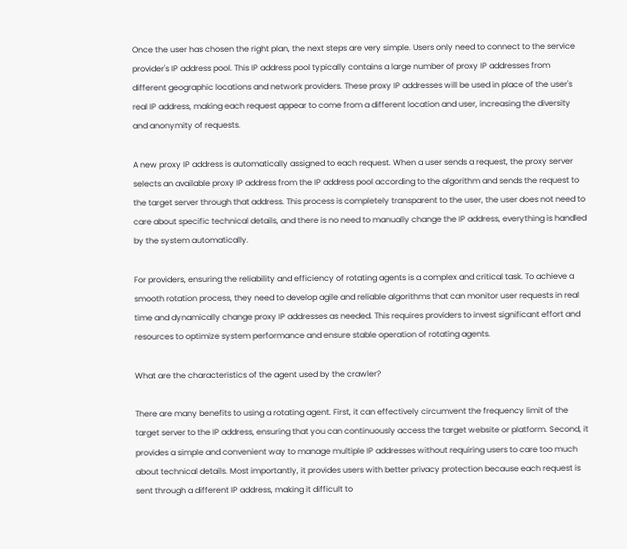Once the user has chosen the right plan, the next steps are very simple. Users only need to connect to the service provider's IP address pool. This IP address pool typically contains a large number of proxy IP addresses from different geographic locations and network providers. These proxy IP addresses will be used in place of the user's real IP address, making each request appear to come from a different location and user, increasing the diversity and anonymity of requests.

A new proxy IP address is automatically assigned to each request. When a user sends a request, the proxy server selects an available proxy IP address from the IP address pool according to the algorithm and sends the request to the target server through that address. This process is completely transparent to the user, the user does not need to care about specific technical details, and there is no need to manually change the IP address, everything is handled by the system automatically.

For providers, ensuring the reliability and efficiency of rotating agents is a complex and critical task. To achieve a smooth rotation process, they need to develop agile and reliable algorithms that can monitor user requests in real time and dynamically change proxy IP addresses as needed. This requires providers to invest significant effort and resources to optimize system performance and ensure stable operation of rotating agents.

What are the characteristics of the agent used by the crawler?

There are many benefits to using a rotating agent. First, it can effectively circumvent the frequency limit of the target server to the IP address, ensuring that you can continuously access the target website or platform. Second, it provides a simple and convenient way to manage multiple IP addresses without requiring users to care too much about technical details. Most importantly, it provides users with better privacy protection because each request is sent through a different IP address, making it difficult to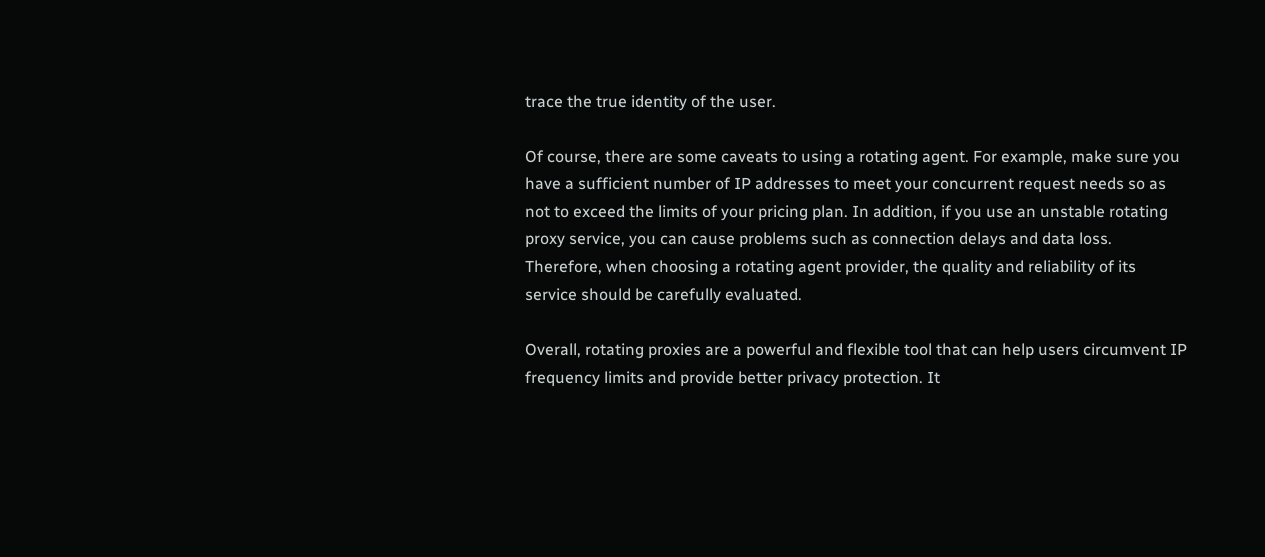trace the true identity of the user.

Of course, there are some caveats to using a rotating agent. For example, make sure you have a sufficient number of IP addresses to meet your concurrent request needs so as not to exceed the limits of your pricing plan. In addition, if you use an unstable rotating proxy service, you can cause problems such as connection delays and data loss. Therefore, when choosing a rotating agent provider, the quality and reliability of its service should be carefully evaluated.

Overall, rotating proxies are a powerful and flexible tool that can help users circumvent IP frequency limits and provide better privacy protection. It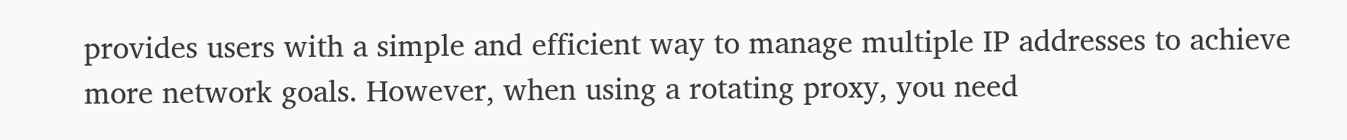provides users with a simple and efficient way to manage multiple IP addresses to achieve more network goals. However, when using a rotating proxy, you need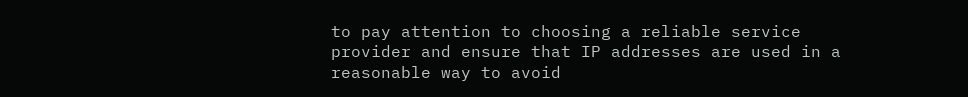to pay attention to choosing a reliable service provider and ensure that IP addresses are used in a reasonable way to avoid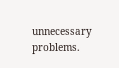unnecessary problems.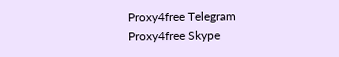Proxy4free Telegram
Proxy4free Skype